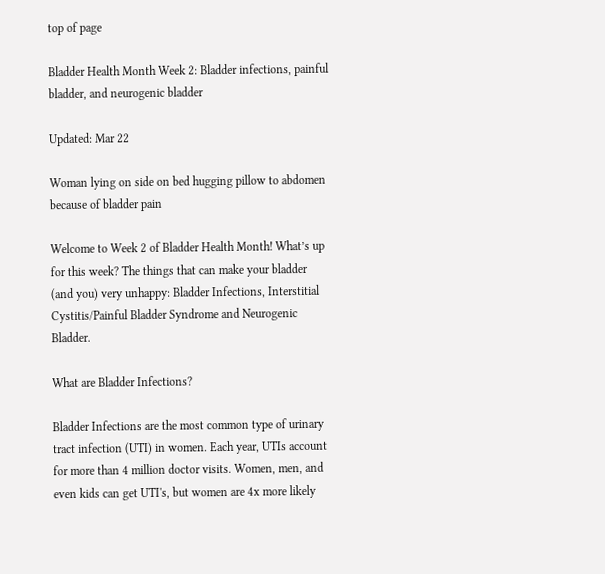top of page

Bladder Health Month Week 2: Bladder infections, painful bladder, and neurogenic bladder

Updated: Mar 22

Woman lying on side on bed hugging pillow to abdomen because of bladder pain

Welcome to Week 2 of Bladder Health Month! What’s up for this week? The things that can make your bladder (and you) very unhappy: Bladder Infections, Interstitial Cystitis/Painful Bladder Syndrome and Neurogenic Bladder.

What are Bladder Infections?

Bladder Infections are the most common type of urinary tract infection (UTI) in women. Each year, UTIs account for more than 4 million doctor visits. Women, men, and even kids can get UTI's, but women are 4x more likely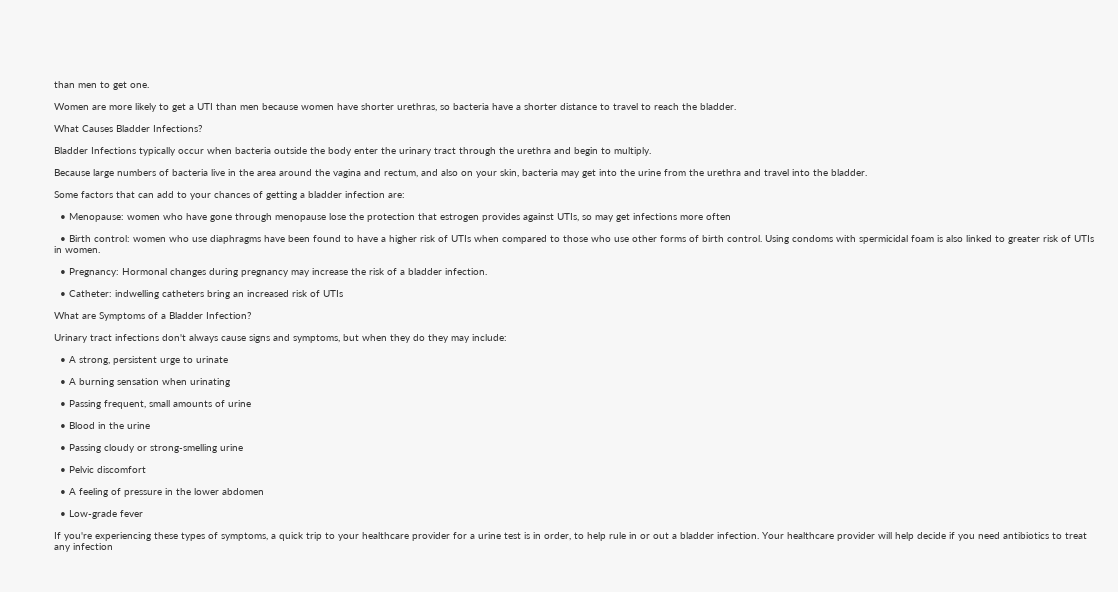than men to get one.

Women are more likely to get a UTI than men because women have shorter urethras, so bacteria have a shorter distance to travel to reach the bladder.

What Causes Bladder Infections?

Bladder Infections typically occur when bacteria outside the body enter the urinary tract through the urethra and begin to multiply.

Because large numbers of bacteria live in the area around the vagina and rectum, and also on your skin, bacteria may get into the urine from the urethra and travel into the bladder.

Some factors that can add to your chances of getting a bladder infection are:

  • Menopause: women who have gone through menopause lose the protection that estrogen provides against UTIs, so may get infections more often

  • Birth control: women who use diaphragms have been found to have a higher risk of UTIs when compared to those who use other forms of birth control. Using condoms with spermicidal foam is also linked to greater risk of UTIs in women.

  • Pregnancy: Hormonal changes during pregnancy may increase the risk of a bladder infection.

  • Catheter: indwelling catheters bring an increased risk of UTIs

What are Symptoms of a Bladder Infection?

Urinary tract infections don't always cause signs and symptoms, but when they do they may include:

  • A strong, persistent urge to urinate

  • A burning sensation when urinating

  • Passing frequent, small amounts of urine

  • Blood in the urine

  • Passing cloudy or strong-smelling urine

  • Pelvic discomfort

  • A feeling of pressure in the lower abdomen

  • Low-grade fever

If you're experiencing these types of symptoms, a quick trip to your healthcare provider for a urine test is in order, to help rule in or out a bladder infection. Your healthcare provider will help decide if you need antibiotics to treat any infection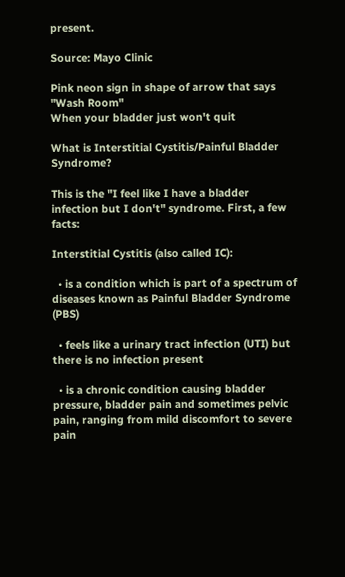present.

Source: Mayo Clinic

Pink neon sign in shape of arrow that says "Wash Room"
When your bladder just won't quit

What is Interstitial Cystitis/Painful Bladder Syndrome?

This is the "I feel like I have a bladder infection but I don't" syndrome. First, a few facts:

Interstitial Cystitis (also called IC):

  • is a condition which is part of a spectrum of diseases known as Painful Bladder Syndrome (PBS)

  • feels like a urinary tract infection (UTI) but there is no infection present

  • is a chronic condition causing bladder pressure, bladder pain and sometimes pelvic pain, ranging from mild discomfort to severe pain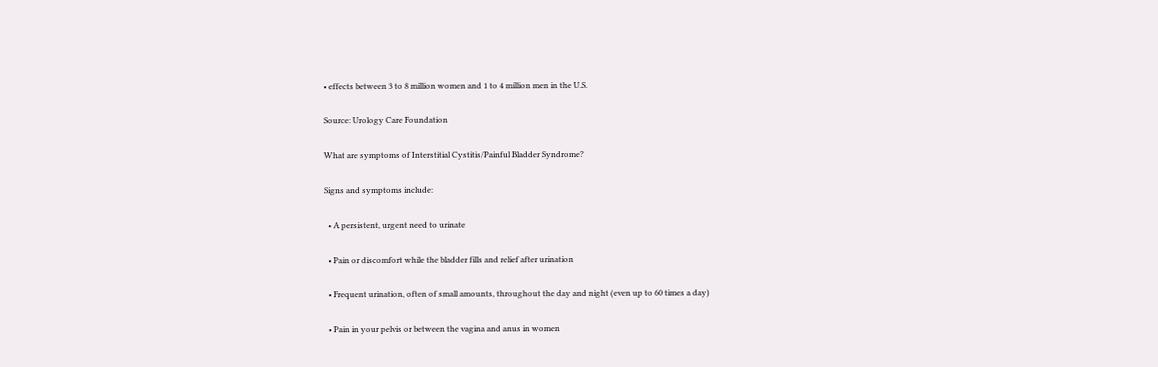• effects between 3 to 8 million women and 1 to 4 million men in the U.S.

Source: Urology Care Foundation

What are symptoms of Interstitial Cystitis/Painful Bladder Syndrome?

Signs and symptoms include:

  • A persistent, urgent need to urinate

  • Pain or discomfort while the bladder fills and relief after urination

  • Frequent urination, often of small amounts, throughout the day and night (even up to 60 times a day)

  • Pain in your pelvis or between the vagina and anus in women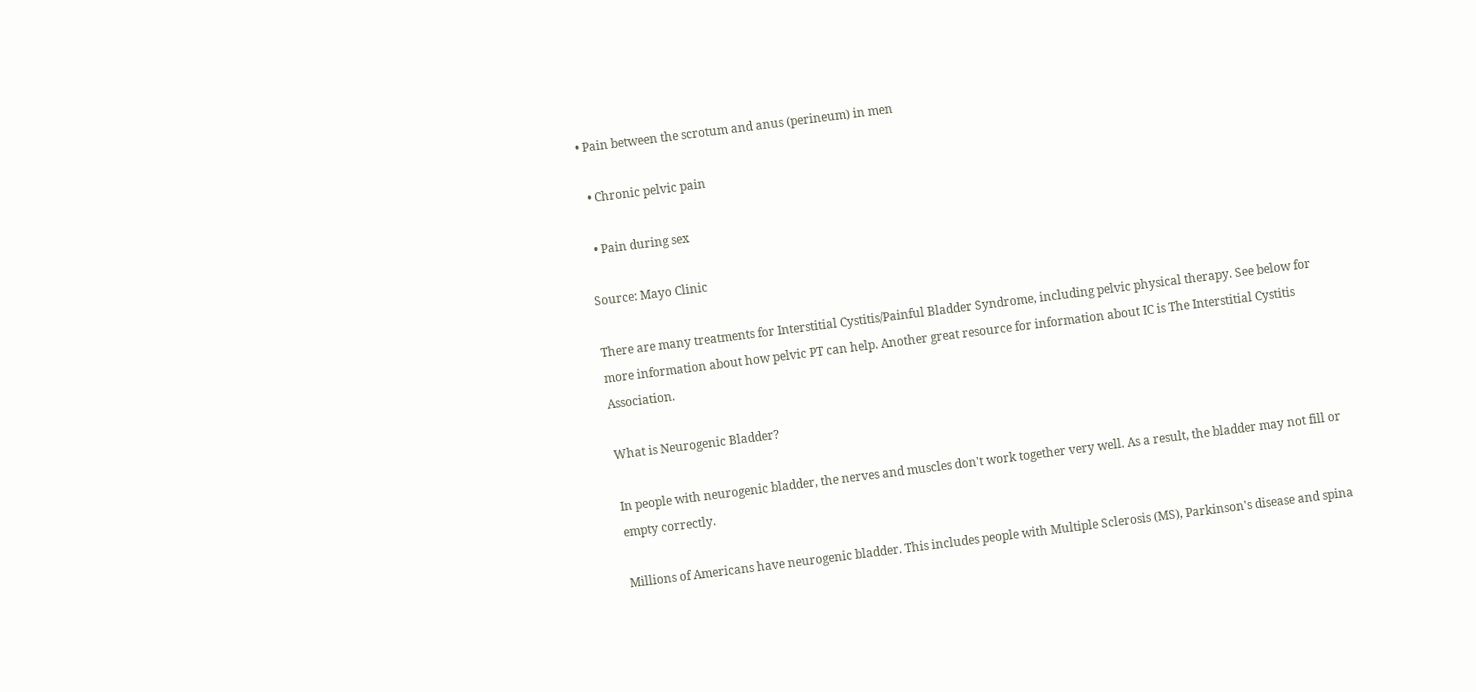• Pain between the scrotum and anus (perineum) in men

  • Chronic pelvic pain

  • Pain during sex

Source: Mayo Clinic

There are many treatments for Interstitial Cystitis/Painful Bladder Syndrome, including pelvic physical therapy. See below for more information about how pelvic PT can help. Another great resource for information about IC is The Interstitial Cystitis Association.

What is Neurogenic Bladder?

In people with neurogenic bladder, the nerves and muscles don't work together very well. As a result, the bladder may not fill or empty correctly.

Millions of Americans have neurogenic bladder. This includes people with Multiple Sclerosis (MS), Parkinson's disease and spina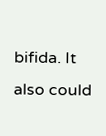bifida. It also could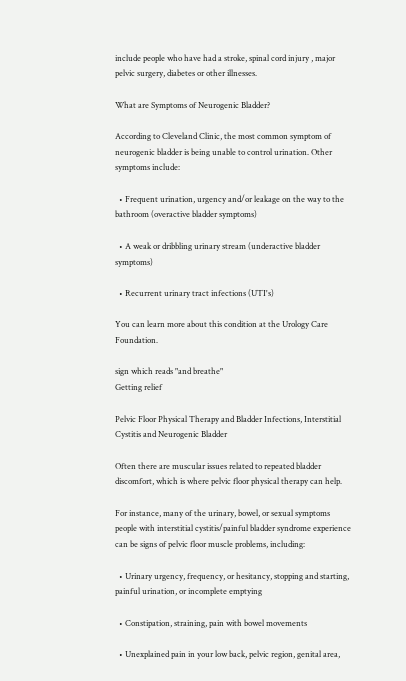include people who have had a stroke, spinal cord injury , major pelvic surgery, diabetes or other illnesses.

What are Symptoms of Neurogenic Bladder?

According to Cleveland Clinic, the most common symptom of neurogenic bladder is being unable to control urination. Other symptoms include:

  • Frequent urination, urgency and/or leakage on the way to the bathroom (overactive bladder symptoms)

  • A weak or dribbling urinary stream (underactive bladder symptoms)

  • Recurrent urinary tract infections (UTI's)

You can learn more about this condition at the Urology Care Foundation.

sign which reads "and breathe"
Getting relief

Pelvic Floor Physical Therapy and Bladder Infections, Interstitial Cystitis and Neurogenic Bladder

Often there are muscular issues related to repeated bladder discomfort, which is where pelvic floor physical therapy can help.

For instance, many of the urinary, bowel, or sexual symptoms people with interstitial cystitis/painful bladder syndrome experience can be signs of pelvic floor muscle problems, including:

  • Urinary urgency, frequency, or hesitancy, stopping and starting, painful urination, or incomplete emptying

  • Constipation, straining, pain with bowel movements

  • Unexplained pain in your low back, pelvic region, genital area,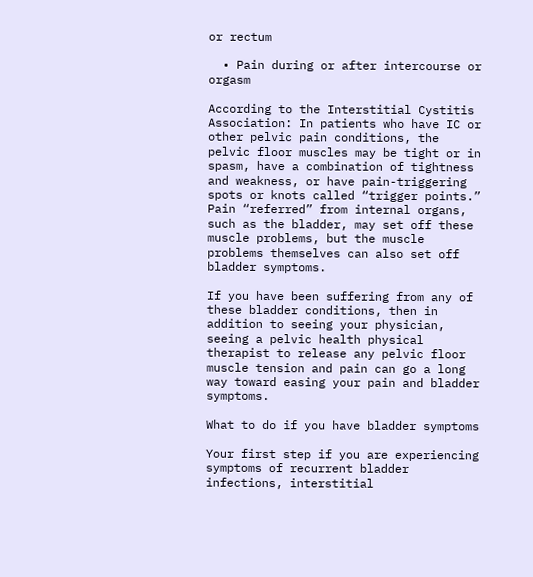or rectum

  • Pain during or after intercourse or orgasm

According to the Interstitial Cystitis Association: In patients who have IC or other pelvic pain conditions, the pelvic floor muscles may be tight or in spasm, have a combination of tightness and weakness, or have pain-triggering spots or knots called “trigger points.” Pain “referred” from internal organs, such as the bladder, may set off these muscle problems, but the muscle problems themselves can also set off bladder symptoms.

If you have been suffering from any of these bladder conditions, then in addition to seeing your physician, seeing a pelvic health physical therapist to release any pelvic floor muscle tension and pain can go a long way toward easing your pain and bladder symptoms.

What to do if you have bladder symptoms

Your first step if you are experiencing symptoms of recurrent bladder infections, interstitial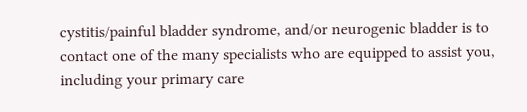cystitis/painful bladder syndrome, and/or neurogenic bladder is to contact one of the many specialists who are equipped to assist you, including your primary care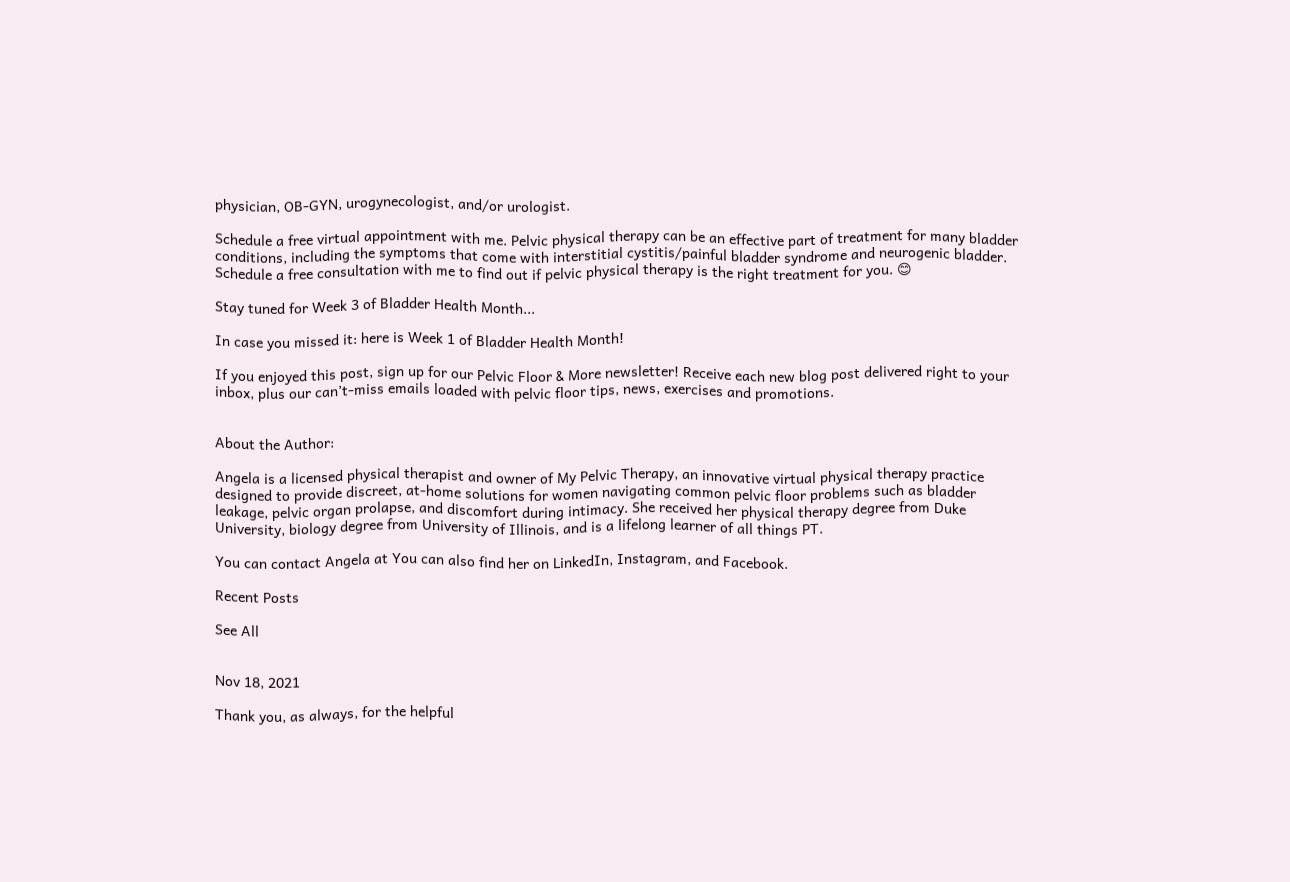physician, OB-GYN, urogynecologist, and/or urologist.

Schedule a free virtual appointment with me. Pelvic physical therapy can be an effective part of treatment for many bladder conditions, including the symptoms that come with interstitial cystitis/painful bladder syndrome and neurogenic bladder. Schedule a free consultation with me to find out if pelvic physical therapy is the right treatment for you. 😊

Stay tuned for Week 3 of Bladder Health Month...

In case you missed it: here is Week 1 of Bladder Health Month!

If you enjoyed this post, sign up for our Pelvic Floor & More newsletter! Receive each new blog post delivered right to your inbox, plus our can’t-miss emails loaded with pelvic floor tips, news, exercises and promotions.


About the Author:

Angela is a licensed physical therapist and owner of My Pelvic Therapy, an innovative virtual physical therapy practice designed to provide discreet, at-home solutions for women navigating common pelvic floor problems such as bladder leakage, pelvic organ prolapse, and discomfort during intimacy. She received her physical therapy degree from Duke University, biology degree from University of Illinois, and is a lifelong learner of all things PT.

You can contact Angela at You can also find her on LinkedIn, Instagram, and Facebook.

Recent Posts

See All


Nov 18, 2021

Thank you, as always, for the helpful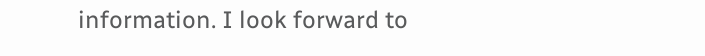information. I look forward to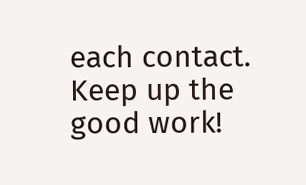each contact. Keep up the good work!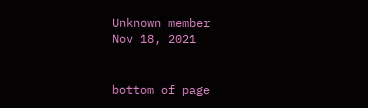Unknown member
Nov 18, 2021


bottom of page